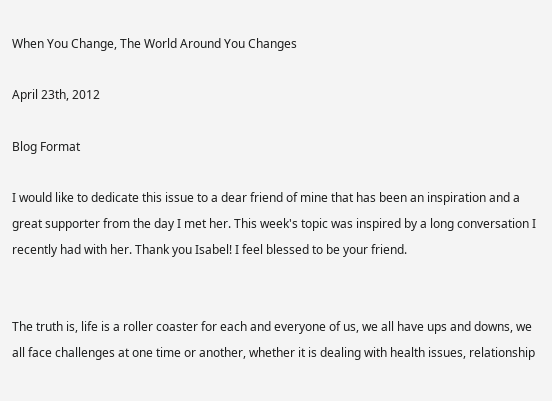When You Change, The World Around You Changes

April 23th, 2012

Blog Format

I would like to dedicate this issue to a dear friend of mine that has been an inspiration and a great supporter from the day I met her. This week's topic was inspired by a long conversation I recently had with her. Thank you Isabel! I feel blessed to be your friend.


The truth is, life is a roller coaster for each and everyone of us, we all have ups and downs, we all face challenges at one time or another, whether it is dealing with health issues, relationship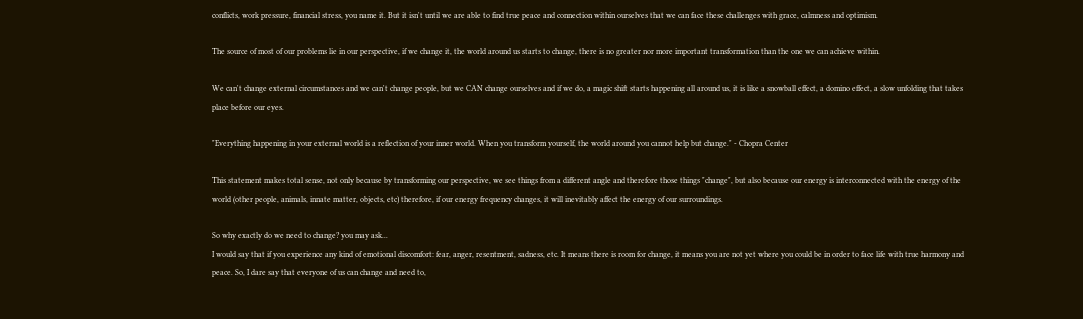conflicts, work pressure, financial stress, you name it. But it isn't until we are able to find true peace and connection within ourselves that we can face these challenges with grace, calmness and optimism.

The source of most of our problems lie in our perspective, if we change it, the world around us starts to change, there is no greater nor more important transformation than the one we can achieve within.

We can't change external circumstances and we can't change people, but we CAN change ourselves and if we do, a magic shift starts happening all around us, it is like a snowball effect, a domino effect, a slow unfolding that takes place before our eyes.

"Everything happening in your external world is a reflection of your inner world. When you transform yourself, the world around you cannot help but change." - Chopra Center

This statement makes total sense, not only because by transforming our perspective, we see things from a different angle and therefore those things "change", but also because our energy is interconnected with the energy of the world (other people, animals, innate matter, objects, etc) therefore, if our energy frequency changes, it will inevitably affect the energy of our surroundings.

So why exactly do we need to change? you may ask...
I would say that if you experience any kind of emotional discomfort: fear, anger, resentment, sadness, etc. It means there is room for change, it means you are not yet where you could be in order to face life with true harmony and peace. So, I dare say that everyone of us can change and need to,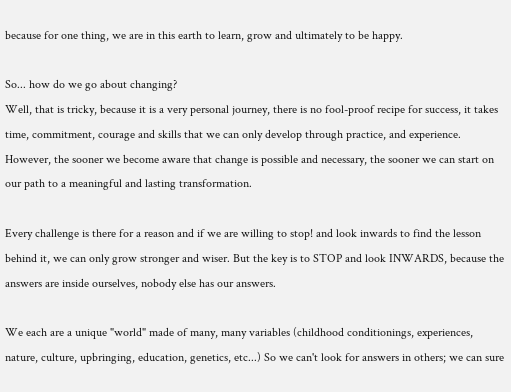because for one thing, we are in this earth to learn, grow and ultimately to be happy.

So... how do we go about changing?
Well, that is tricky, because it is a very personal journey, there is no fool-proof recipe for success, it takes time, commitment, courage and skills that we can only develop through practice, and experience. However, the sooner we become aware that change is possible and necessary, the sooner we can start on our path to a meaningful and lasting transformation.

Every challenge is there for a reason and if we are willing to stop! and look inwards to find the lesson behind it, we can only grow stronger and wiser. But the key is to STOP and look INWARDS, because the answers are inside ourselves, nobody else has our answers.

We each are a unique "world" made of many, many variables (childhood conditionings, experiences, nature, culture, upbringing, education, genetics, etc...) So we can't look for answers in others; we can sure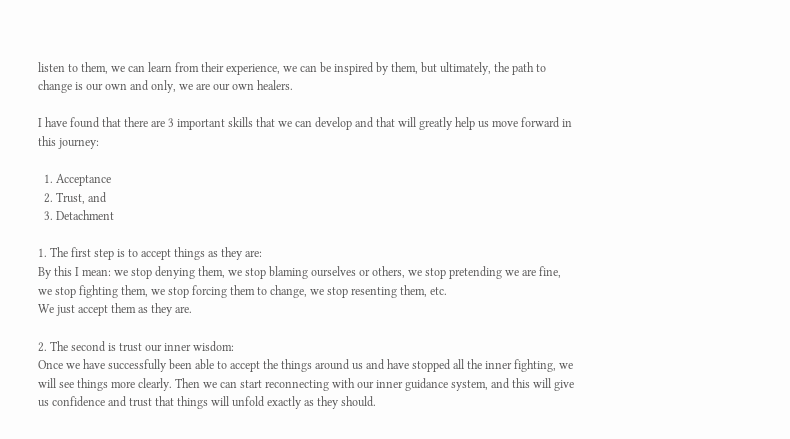listen to them, we can learn from their experience, we can be inspired by them, but ultimately, the path to change is our own and only, we are our own healers.

I have found that there are 3 important skills that we can develop and that will greatly help us move forward in this journey:

  1. Acceptance
  2. Trust, and
  3. Detachment

1. The first step is to accept things as they are:
By this I mean: we stop denying them, we stop blaming ourselves or others, we stop pretending we are fine, we stop fighting them, we stop forcing them to change, we stop resenting them, etc.
We just accept them as they are.

2. The second is trust our inner wisdom:
Once we have successfully been able to accept the things around us and have stopped all the inner fighting, we will see things more clearly. Then we can start reconnecting with our inner guidance system, and this will give us confidence and trust that things will unfold exactly as they should.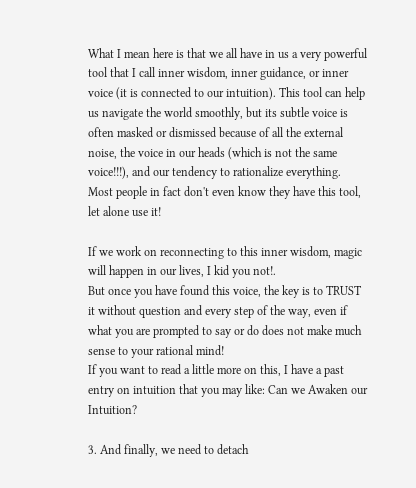What I mean here is that we all have in us a very powerful tool that I call inner wisdom, inner guidance, or inner voice (it is connected to our intuition). This tool can help us navigate the world smoothly, but its subtle voice is often masked or dismissed because of all the external noise, the voice in our heads (which is not the same voice!!!), and our tendency to rationalize everything.
Most people in fact don't even know they have this tool, let alone use it!

If we work on reconnecting to this inner wisdom, magic will happen in our lives, I kid you not!.
But once you have found this voice, the key is to TRUST it without question and every step of the way, even if what you are prompted to say or do does not make much sense to your rational mind!
If you want to read a little more on this, I have a past entry on intuition that you may like: Can we Awaken our Intuition?

3. And finally, we need to detach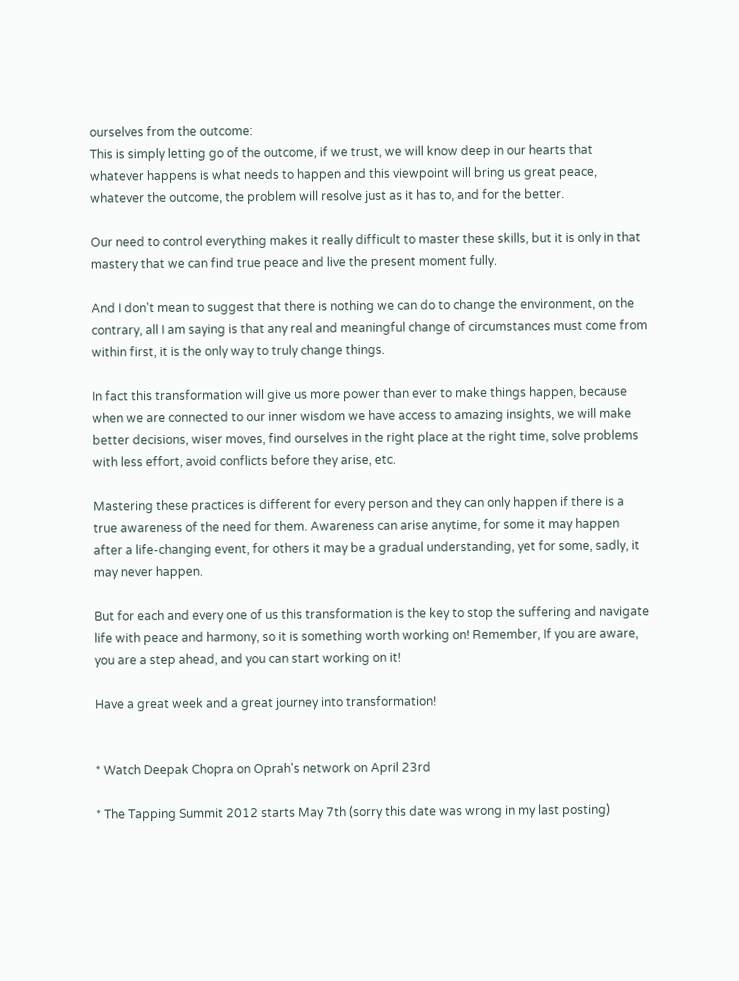ourselves from the outcome:
This is simply letting go of the outcome, if we trust, we will know deep in our hearts that whatever happens is what needs to happen and this viewpoint will bring us great peace, whatever the outcome, the problem will resolve just as it has to, and for the better.

Our need to control everything makes it really difficult to master these skills, but it is only in that mastery that we can find true peace and live the present moment fully.

And I don't mean to suggest that there is nothing we can do to change the environment, on the contrary, all I am saying is that any real and meaningful change of circumstances must come from within first, it is the only way to truly change things.

In fact this transformation will give us more power than ever to make things happen, because when we are connected to our inner wisdom we have access to amazing insights, we will make better decisions, wiser moves, find ourselves in the right place at the right time, solve problems with less effort, avoid conflicts before they arise, etc.

Mastering these practices is different for every person and they can only happen if there is a true awareness of the need for them. Awareness can arise anytime, for some it may happen after a life-changing event, for others it may be a gradual understanding, yet for some, sadly, it may never happen.

But for each and every one of us this transformation is the key to stop the suffering and navigate life with peace and harmony, so it is something worth working on! Remember, If you are aware, you are a step ahead, and you can start working on it!

Have a great week and a great journey into transformation!


* Watch Deepak Chopra on Oprah's network on April 23rd

* The Tapping Summit 2012 starts May 7th (sorry this date was wrong in my last posting)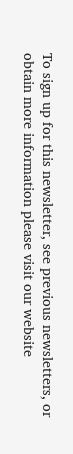To sign up for this newsletter, see previous newsletters, or obtain more information please visit our website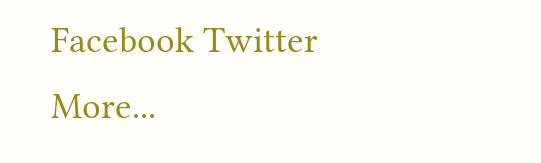Facebook Twitter More...